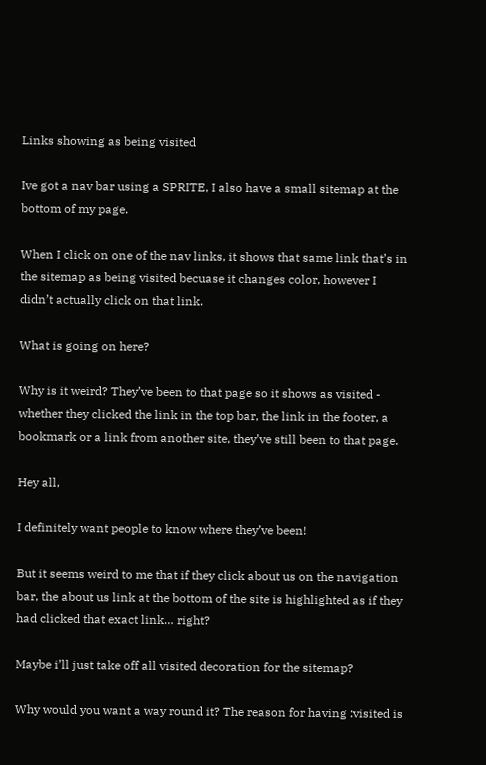Links showing as being visited

Ive got a nav bar using a SPRITE, I also have a small sitemap at the bottom of my page.

When I click on one of the nav links, it shows that same link that’s in the sitemap as being visited becuase it changes color, however I didn’t actually click on that link.

What is going on here?

Why is it weird? They’ve been to that page so it shows as visited - whether they clicked the link in the top bar, the link in the footer, a bookmark or a link from another site, they’ve still been to that page.

Hey all,

I definitely want people to know where they’ve been!

But it seems weird to me that if they click about us on the navigation bar, the about us link at the bottom of the site is highlighted as if they had clicked that exact link… right?

Maybe i’ll just take off all visited decoration for the sitemap?

Why would you want a way round it? The reason for having :visited is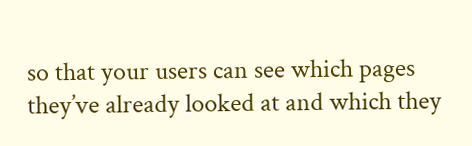so that your users can see which pages they’ve already looked at and which they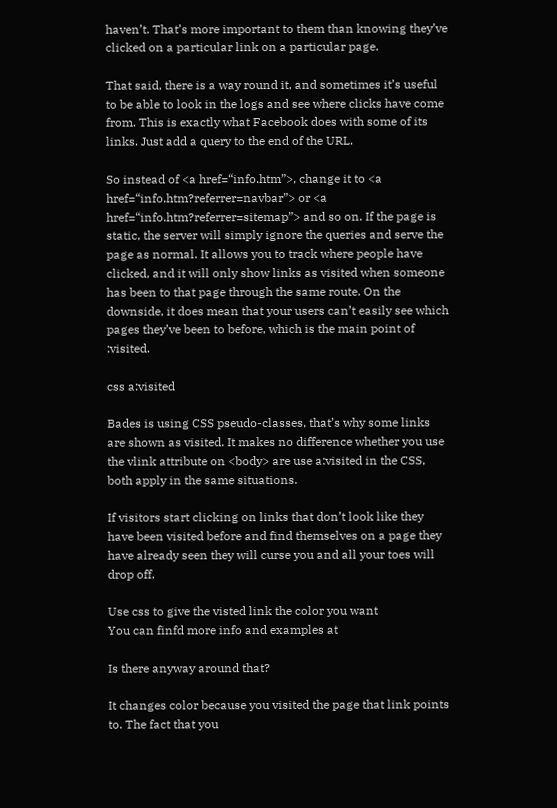haven’t. That’s more important to them than knowing they’ve clicked on a particular link on a particular page.

That said, there is a way round it, and sometimes it’s useful to be able to look in the logs and see where clicks have come from. This is exactly what Facebook does with some of its links. Just add a query to the end of the URL.

So instead of <a href=“info.htm”>, change it to <a href=“info.htm?referrer=navbar”> or <a href=“info.htm?referrer=sitemap”> and so on. If the page is static, the server will simply ignore the queries and serve the page as normal. It allows you to track where people have clicked, and it will only show links as visited when someone has been to that page through the same route. On the downside, it does mean that your users can’t easily see which pages they’ve been to before, which is the main point of :visited.

css a:visited

Bades is using CSS pseudo-classes, that’s why some links are shown as visited. It makes no difference whether you use the vlink attribute on <body> are use a:visited in the CSS, both apply in the same situations.

If visitors start clicking on links that don’t look like they have been visited before and find themselves on a page they have already seen they will curse you and all your toes will drop off.

Use css to give the visted link the color you want
You can finfd more info and examples at

Is there anyway around that?

It changes color because you visited the page that link points to. The fact that you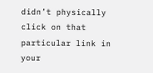didn’t physically click on that particular link in your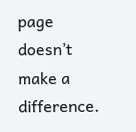page doesn’t make a difference.